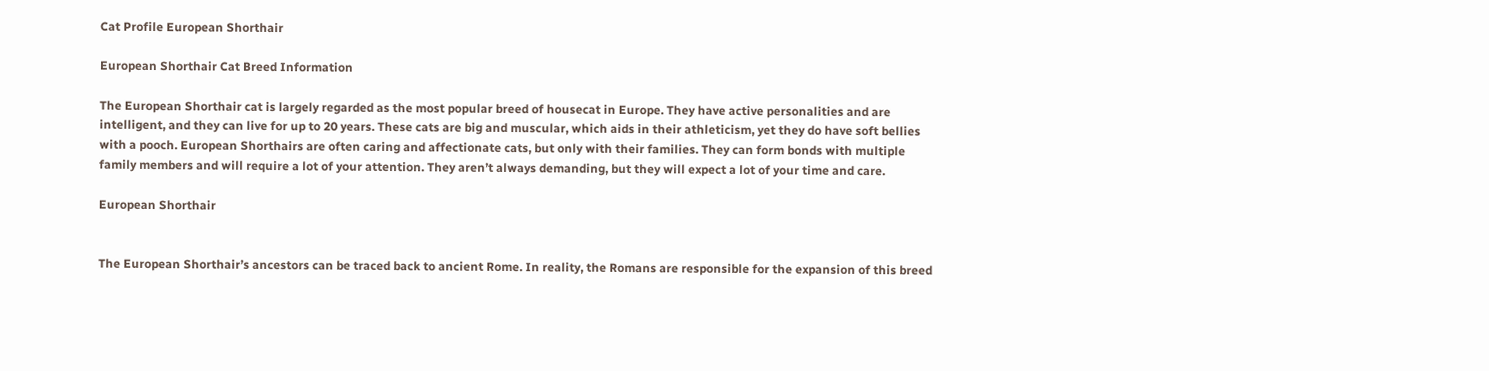Cat Profile European Shorthair

European Shorthair Cat Breed Information

The European Shorthair cat is largely regarded as the most popular breed of housecat in Europe. They have active personalities and are intelligent, and they can live for up to 20 years. These cats are big and muscular, which aids in their athleticism, yet they do have soft bellies with a pooch. European Shorthairs are often caring and affectionate cats, but only with their families. They can form bonds with multiple family members and will require a lot of your attention. They aren’t always demanding, but they will expect a lot of your time and care.

European Shorthair


The European Shorthair’s ancestors can be traced back to ancient Rome. In reality, the Romans are responsible for the expansion of this breed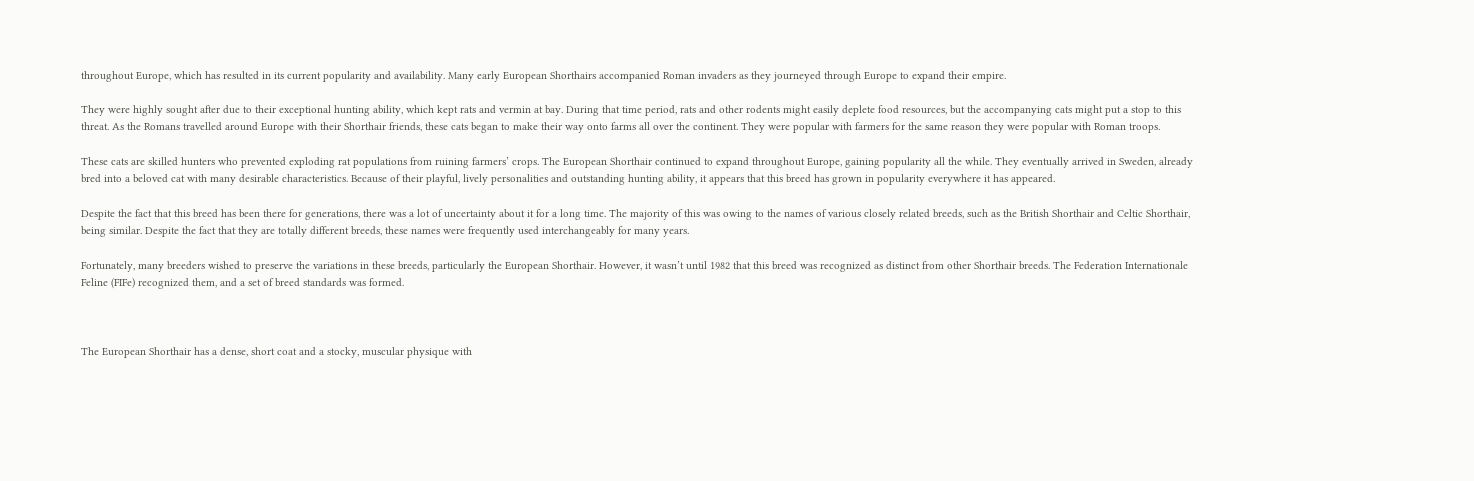throughout Europe, which has resulted in its current popularity and availability. Many early European Shorthairs accompanied Roman invaders as they journeyed through Europe to expand their empire.

They were highly sought after due to their exceptional hunting ability, which kept rats and vermin at bay. During that time period, rats and other rodents might easily deplete food resources, but the accompanying cats might put a stop to this threat. As the Romans travelled around Europe with their Shorthair friends, these cats began to make their way onto farms all over the continent. They were popular with farmers for the same reason they were popular with Roman troops.

These cats are skilled hunters who prevented exploding rat populations from ruining farmers’ crops. The European Shorthair continued to expand throughout Europe, gaining popularity all the while. They eventually arrived in Sweden, already bred into a beloved cat with many desirable characteristics. Because of their playful, lively personalities and outstanding hunting ability, it appears that this breed has grown in popularity everywhere it has appeared.

Despite the fact that this breed has been there for generations, there was a lot of uncertainty about it for a long time. The majority of this was owing to the names of various closely related breeds, such as the British Shorthair and Celtic Shorthair, being similar. Despite the fact that they are totally different breeds, these names were frequently used interchangeably for many years.

Fortunately, many breeders wished to preserve the variations in these breeds, particularly the European Shorthair. However, it wasn’t until 1982 that this breed was recognized as distinct from other Shorthair breeds. The Federation Internationale Feline (FIFe) recognized them, and a set of breed standards was formed.



The European Shorthair has a dense, short coat and a stocky, muscular physique with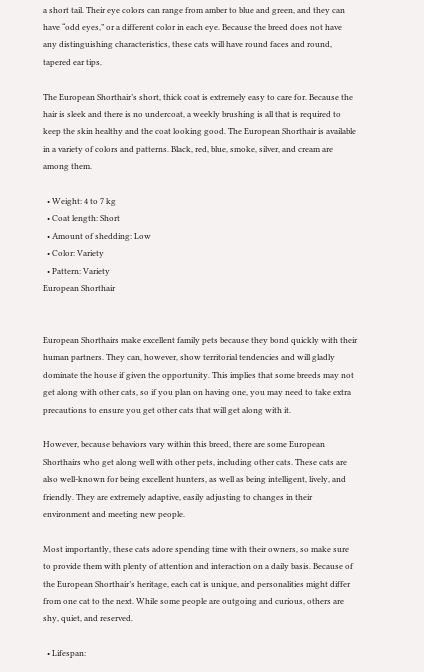a short tail. Their eye colors can range from amber to blue and green, and they can have “odd eyes,” or a different color in each eye. Because the breed does not have any distinguishing characteristics, these cats will have round faces and round, tapered ear tips.

The European Shorthair’s short, thick coat is extremely easy to care for. Because the hair is sleek and there is no undercoat, a weekly brushing is all that is required to keep the skin healthy and the coat looking good. The European Shorthair is available in a variety of colors and patterns. Black, red, blue, smoke, silver, and cream are among them.

  • Weight: 4 to 7 kg
  • Coat length: Short
  • Amount of shedding: Low
  • Color: Variety
  • Pattern: Variety
European Shorthair


European Shorthairs make excellent family pets because they bond quickly with their human partners. They can, however, show territorial tendencies and will gladly dominate the house if given the opportunity. This implies that some breeds may not get along with other cats, so if you plan on having one, you may need to take extra precautions to ensure you get other cats that will get along with it.

However, because behaviors vary within this breed, there are some European Shorthairs who get along well with other pets, including other cats. These cats are also well-known for being excellent hunters, as well as being intelligent, lively, and friendly. They are extremely adaptive, easily adjusting to changes in their environment and meeting new people.

Most importantly, these cats adore spending time with their owners, so make sure to provide them with plenty of attention and interaction on a daily basis. Because of the European Shorthair’s heritage, each cat is unique, and personalities might differ from one cat to the next. While some people are outgoing and curious, others are shy, quiet, and reserved.

  • Lifespan: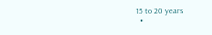15 to 20 years
  •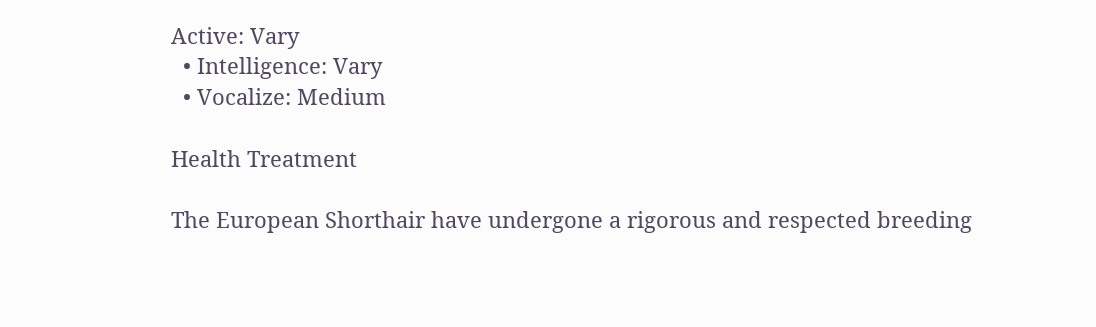Active: Vary
  • Intelligence: Vary
  • Vocalize: Medium

Health Treatment

The European Shorthair have undergone a rigorous and respected breeding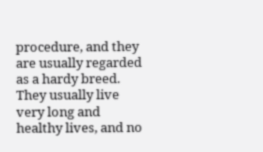procedure, and they are usually regarded as a hardy breed. They usually live very long and healthy lives, and no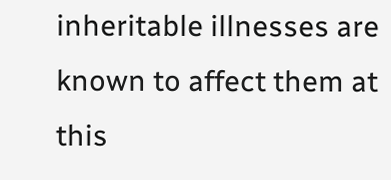inheritable illnesses are known to affect them at this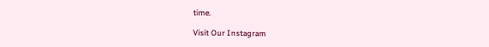time.

Visit Our Instagram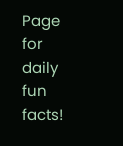Page for daily fun facts!